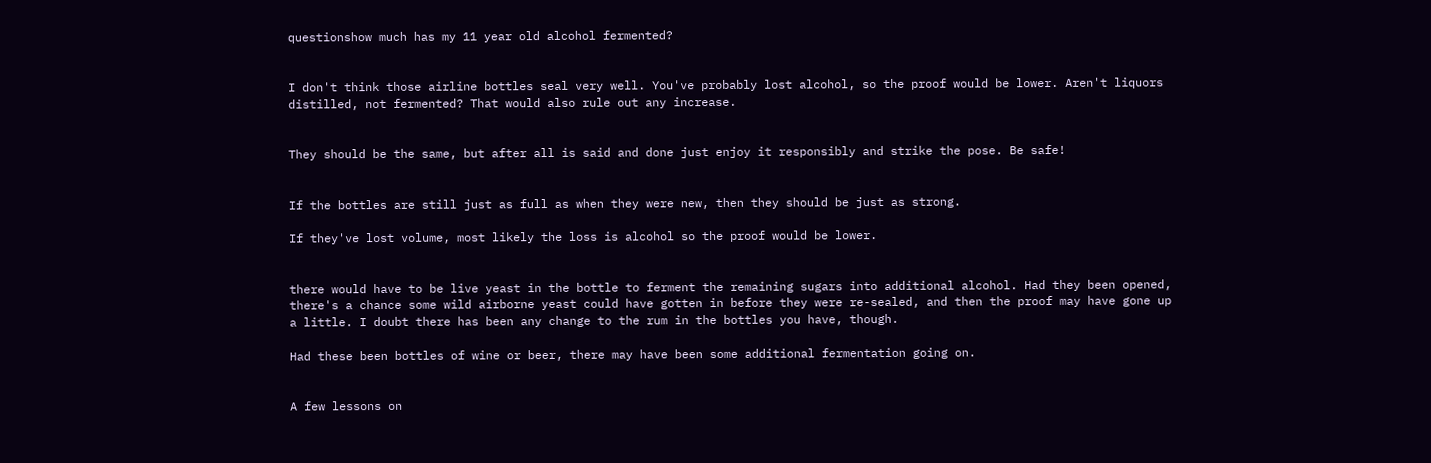questionshow much has my 11 year old alcohol fermented?


I don't think those airline bottles seal very well. You've probably lost alcohol, so the proof would be lower. Aren't liquors distilled, not fermented? That would also rule out any increase.


They should be the same, but after all is said and done just enjoy it responsibly and strike the pose. Be safe!


If the bottles are still just as full as when they were new, then they should be just as strong.

If they've lost volume, most likely the loss is alcohol so the proof would be lower.


there would have to be live yeast in the bottle to ferment the remaining sugars into additional alcohol. Had they been opened, there's a chance some wild airborne yeast could have gotten in before they were re-sealed, and then the proof may have gone up a little. I doubt there has been any change to the rum in the bottles you have, though.

Had these been bottles of wine or beer, there may have been some additional fermentation going on.


A few lessons on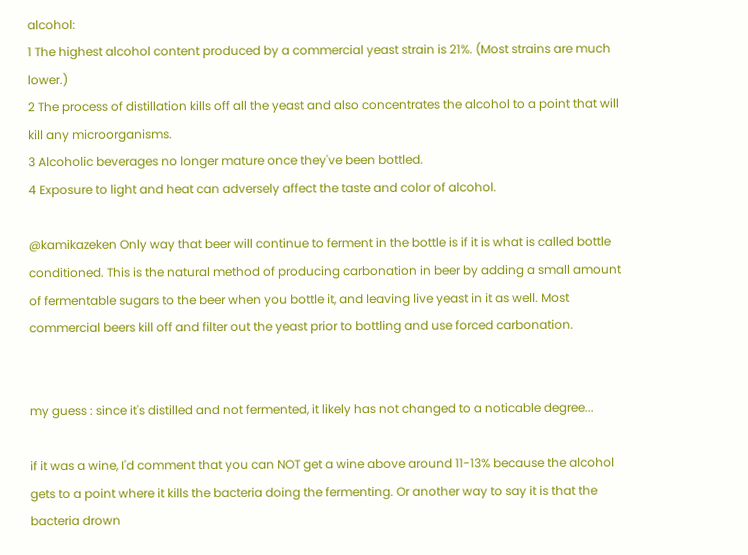alcohol:
1 The highest alcohol content produced by a commercial yeast strain is 21%. (Most strains are much lower.)
2 The process of distillation kills off all the yeast and also concentrates the alcohol to a point that will kill any microorganisms.
3 Alcoholic beverages no longer mature once they've been bottled.
4 Exposure to light and heat can adversely affect the taste and color of alcohol.

@kamikazeken Only way that beer will continue to ferment in the bottle is if it is what is called bottle conditioned. This is the natural method of producing carbonation in beer by adding a small amount of fermentable sugars to the beer when you bottle it, and leaving live yeast in it as well. Most commercial beers kill off and filter out the yeast prior to bottling and use forced carbonation.


my guess : since it's distilled and not fermented, it likely has not changed to a noticable degree...

if it was a wine, I'd comment that you can NOT get a wine above around 11-13% because the alcohol gets to a point where it kills the bacteria doing the fermenting. Or another way to say it is that the bacteria drown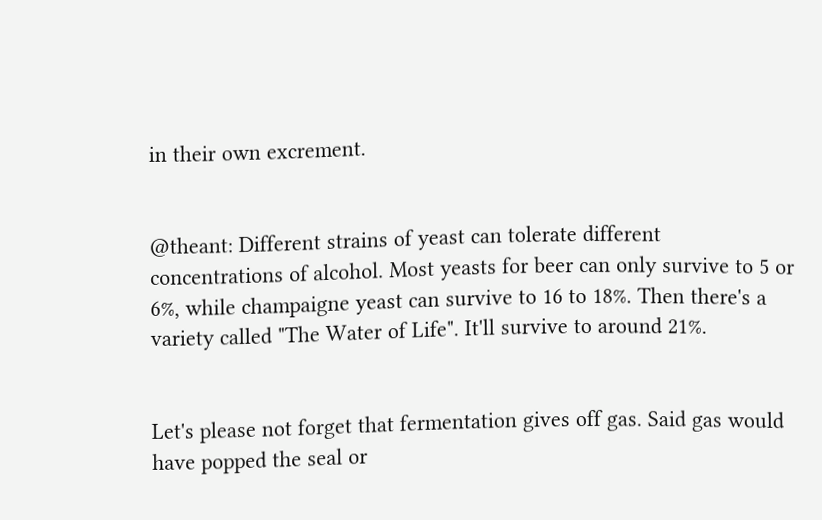in their own excrement.


@theant: Different strains of yeast can tolerate different concentrations of alcohol. Most yeasts for beer can only survive to 5 or 6%, while champaigne yeast can survive to 16 to 18%. Then there's a variety called "The Water of Life". It'll survive to around 21%.


Let's please not forget that fermentation gives off gas. Said gas would have popped the seal or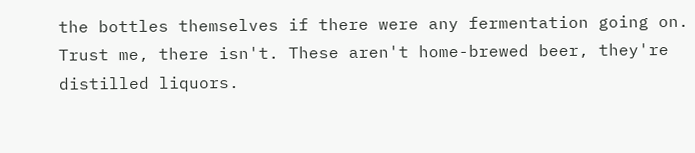the bottles themselves if there were any fermentation going on. Trust me, there isn't. These aren't home-brewed beer, they're distilled liquors.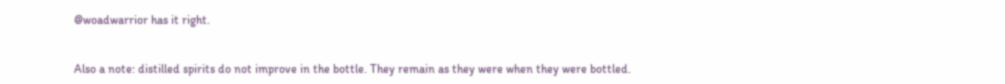@woadwarrior has it right.


Also a note: distilled spirits do not improve in the bottle. They remain as they were when they were bottled.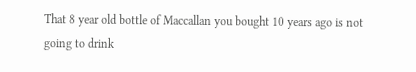That 8 year old bottle of Maccallan you bought 10 years ago is not going to drink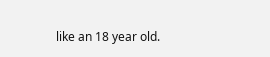like an 18 year old.